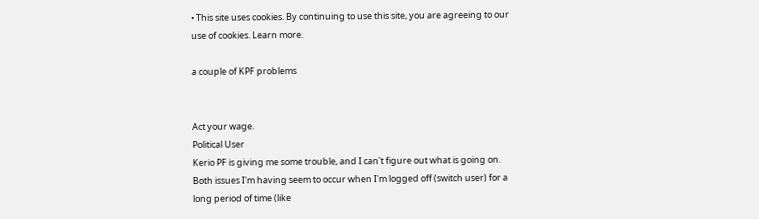• This site uses cookies. By continuing to use this site, you are agreeing to our use of cookies. Learn more.

a couple of KPF problems


Act your wage.
Political User
Kerio PF is giving me some trouble, and I can't figure out what is going on. Both issues I'm having seem to occur when I'm logged off (switch user) for a long period of time (like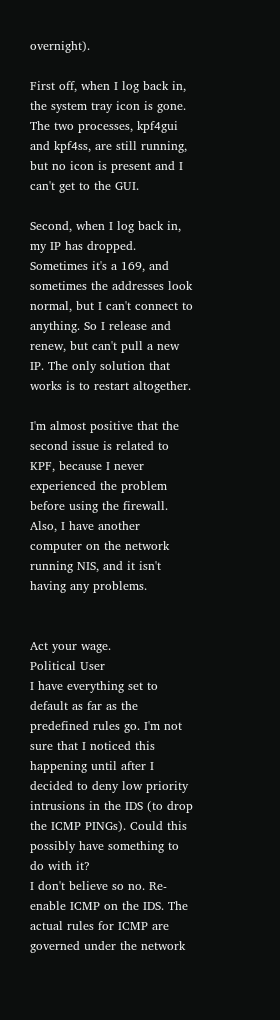overnight).

First off, when I log back in, the system tray icon is gone. The two processes, kpf4gui and kpf4ss, are still running, but no icon is present and I can't get to the GUI.

Second, when I log back in, my IP has dropped. Sometimes it's a 169, and sometimes the addresses look normal, but I can't connect to anything. So I release and renew, but can't pull a new IP. The only solution that works is to restart altogether.

I'm almost positive that the second issue is related to KPF, because I never experienced the problem before using the firewall. Also, I have another computer on the network running NIS, and it isn't having any problems.


Act your wage.
Political User
I have everything set to default as far as the predefined rules go. I'm not sure that I noticed this happening until after I decided to deny low priority intrusions in the IDS (to drop the ICMP PINGs). Could this possibly have something to do with it?
I don't believe so no. Re-enable ICMP on the IDS. The actual rules for ICMP are governed under the network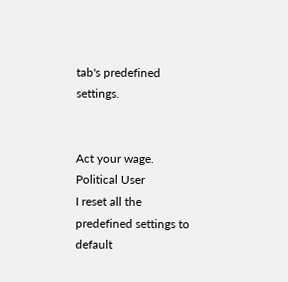tab's predefined settings.


Act your wage.
Political User
I reset all the predefined settings to default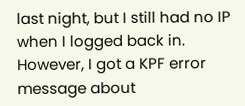last night, but I still had no IP when I logged back in. However, I got a KPF error message about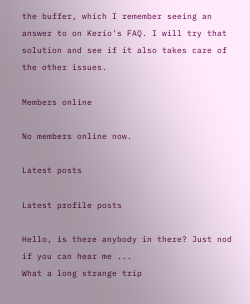the buffer, which I remember seeing an answer to on Kerio's FAQ. I will try that solution and see if it also takes care of the other issues.

Members online

No members online now.

Latest posts

Latest profile posts

Hello, is there anybody in there? Just nod if you can hear me ...
What a long strange trip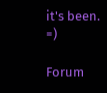it's been. =)

Forum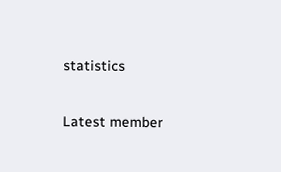statistics

Latest member